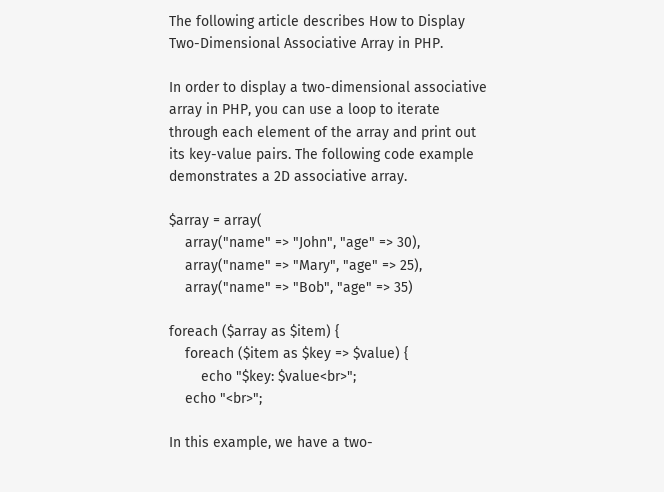The following article describes How to Display Two-Dimensional Associative Array in PHP.

In order to display a two-dimensional associative array in PHP, you can use a loop to iterate through each element of the array and print out its key-value pairs. The following code example demonstrates a 2D associative array.

$array = array(
    array("name" => "John", "age" => 30),
    array("name" => "Mary", "age" => 25),
    array("name" => "Bob", "age" => 35)

foreach ($array as $item) {
    foreach ($item as $key => $value) {
        echo "$key: $value<br>";
    echo "<br>";

In this example, we have a two-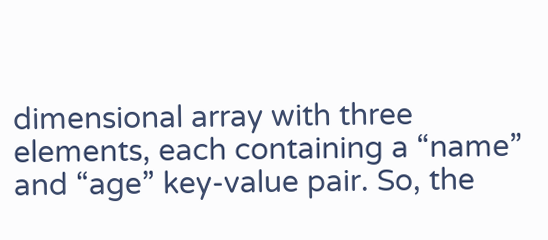dimensional array with three elements, each containing a “name” and “age” key-value pair. So, the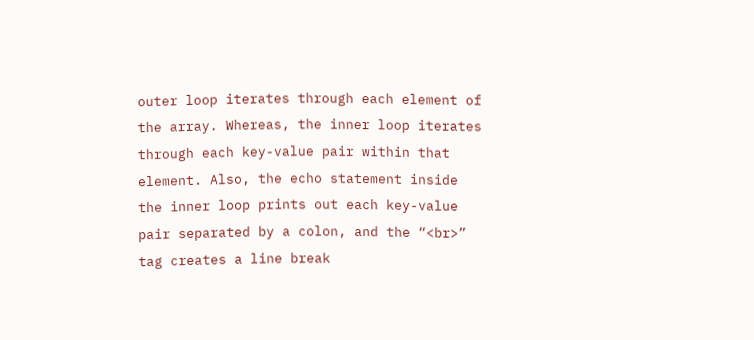outer loop iterates through each element of the array. Whereas, the inner loop iterates through each key-value pair within that element. Also, the echo statement inside the inner loop prints out each key-value pair separated by a colon, and the “<br>” tag creates a line break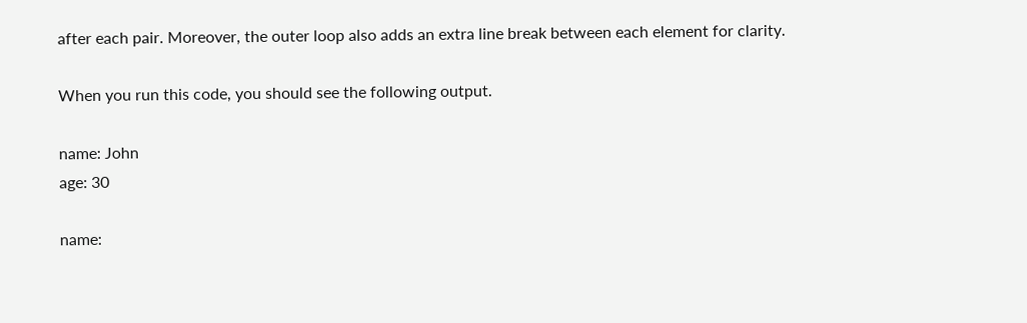after each pair. Moreover, the outer loop also adds an extra line break between each element for clarity.

When you run this code, you should see the following output.

name: John
age: 30

name: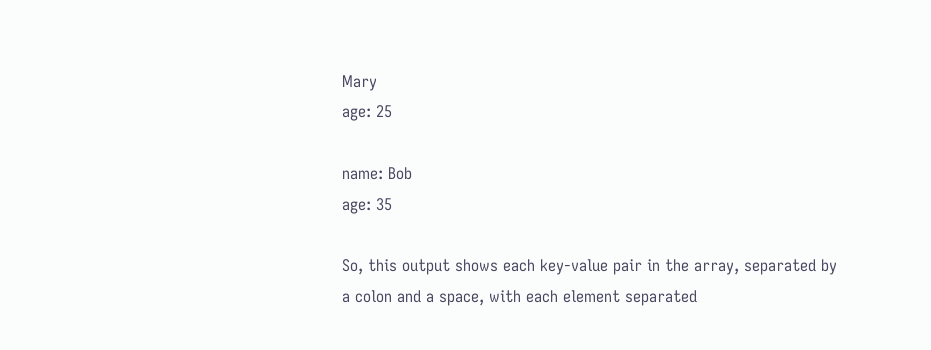Mary
age: 25

name: Bob
age: 35

So, this output shows each key-value pair in the array, separated by a colon and a space, with each element separated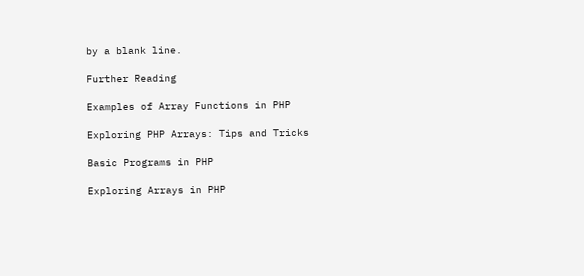by a blank line.

Further Reading

Examples of Array Functions in PHP

Exploring PHP Arrays: Tips and Tricks

Basic Programs in PHP

Exploring Arrays in PHP